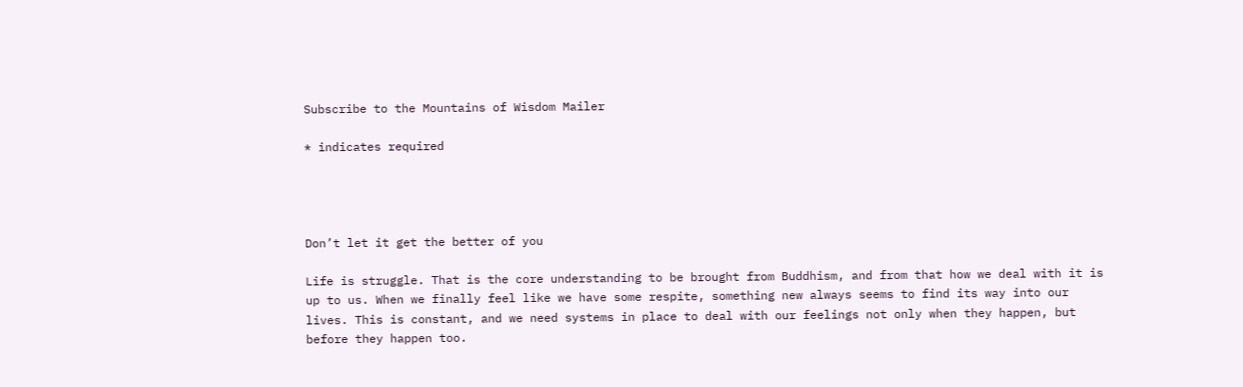Subscribe to the Mountains of Wisdom Mailer

* indicates required




Don’t let it get the better of you

Life is struggle. That is the core understanding to be brought from Buddhism, and from that how we deal with it is up to us. When we finally feel like we have some respite, something new always seems to find its way into our lives. This is constant, and we need systems in place to deal with our feelings not only when they happen, but before they happen too.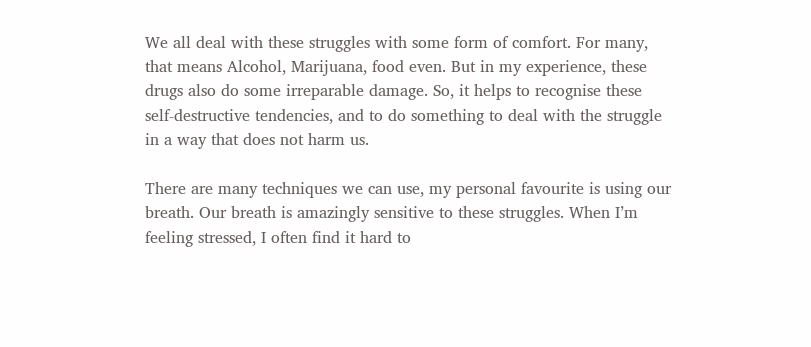We all deal with these struggles with some form of comfort. For many, that means Alcohol, Marijuana, food even. But in my experience, these drugs also do some irreparable damage. So, it helps to recognise these self-destructive tendencies, and to do something to deal with the struggle in a way that does not harm us.

There are many techniques we can use, my personal favourite is using our breath. Our breath is amazingly sensitive to these struggles. When I’m feeling stressed, I often find it hard to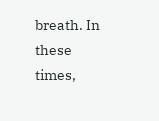breath. In these times,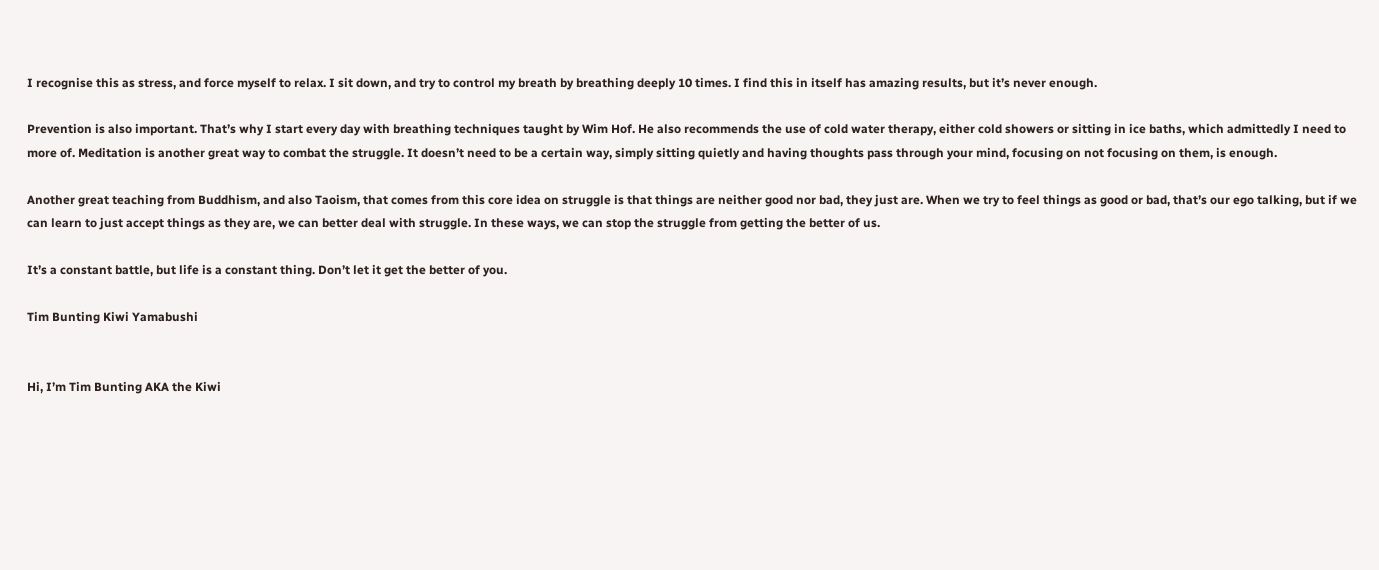I recognise this as stress, and force myself to relax. I sit down, and try to control my breath by breathing deeply 10 times. I find this in itself has amazing results, but it’s never enough.

Prevention is also important. That’s why I start every day with breathing techniques taught by Wim Hof. He also recommends the use of cold water therapy, either cold showers or sitting in ice baths, which admittedly I need to more of. Meditation is another great way to combat the struggle. It doesn’t need to be a certain way, simply sitting quietly and having thoughts pass through your mind, focusing on not focusing on them, is enough.

Another great teaching from Buddhism, and also Taoism, that comes from this core idea on struggle is that things are neither good nor bad, they just are. When we try to feel things as good or bad, that’s our ego talking, but if we can learn to just accept things as they are, we can better deal with struggle. In these ways, we can stop the struggle from getting the better of us.

It’s a constant battle, but life is a constant thing. Don’t let it get the better of you.

Tim Bunting Kiwi Yamabushi


Hi, I’m Tim Bunting AKA the Kiwi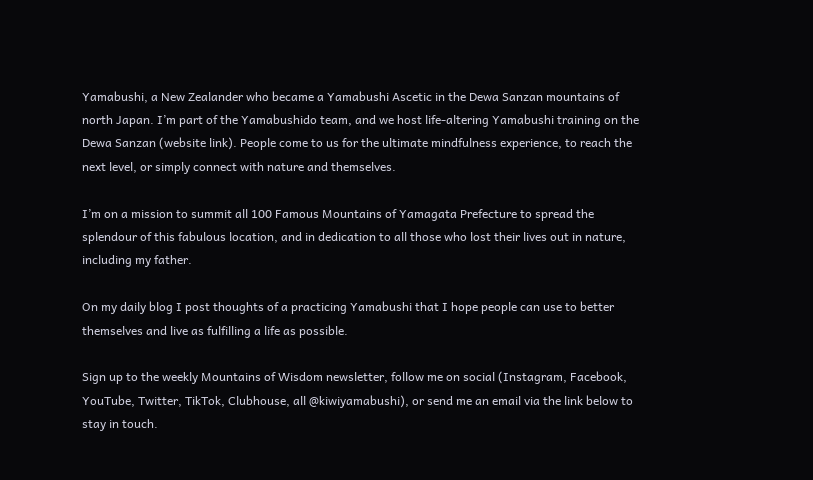Yamabushi, a New Zealander who became a Yamabushi Ascetic in the Dewa Sanzan mountains of north Japan. I’m part of the Yamabushido team, and we host life-altering Yamabushi training on the Dewa Sanzan (website link). People come to us for the ultimate mindfulness experience, to reach the next level, or simply connect with nature and themselves.

I’m on a mission to summit all 100 Famous Mountains of Yamagata Prefecture to spread the splendour of this fabulous location, and in dedication to all those who lost their lives out in nature, including my father.

On my daily blog I post thoughts of a practicing Yamabushi that I hope people can use to better themselves and live as fulfilling a life as possible.

Sign up to the weekly Mountains of Wisdom newsletter, follow me on social (Instagram, Facebook, YouTube, Twitter, TikTok, Clubhouse, all @kiwiyamabushi), or send me an email via the link below to stay in touch.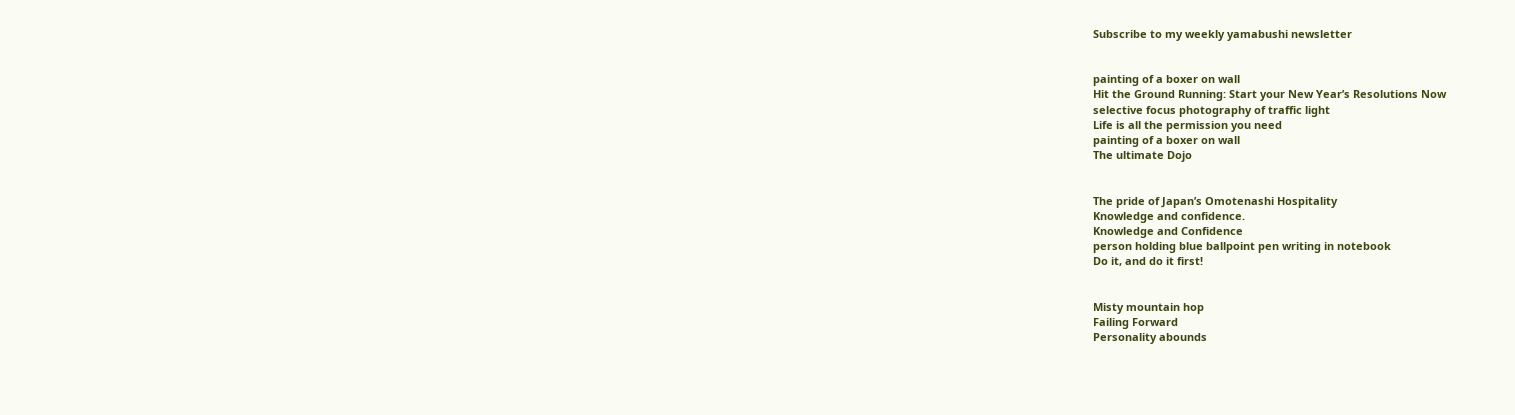Subscribe to my weekly yamabushi newsletter


painting of a boxer on wall
Hit the Ground Running: Start your New Year’s Resolutions Now
selective focus photography of traffic light
Life is all the permission you need
painting of a boxer on wall
The ultimate Dojo


The pride of Japan’s Omotenashi Hospitality
Knowledge and confidence.
Knowledge and Confidence
person holding blue ballpoint pen writing in notebook
Do it, and do it first!


Misty mountain hop
Failing Forward
Personality abounds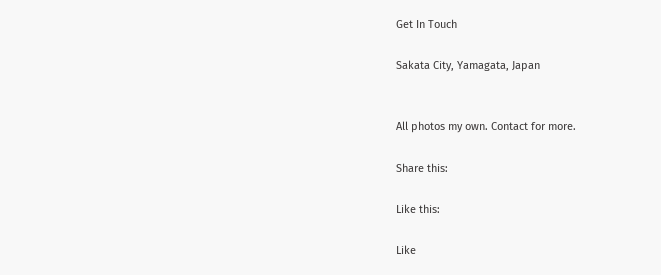Get In Touch

Sakata City, Yamagata, Japan


All photos my own. Contact for more.

Share this:

Like this:

Like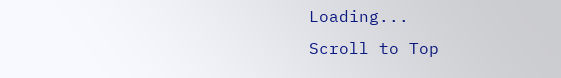Loading...
Scroll to Top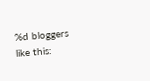%d bloggers like this: